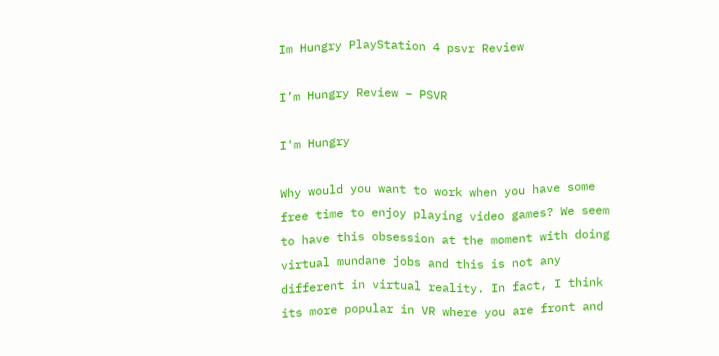Im Hungry PlayStation 4 psvr Review

I’m Hungry Review – PSVR

I'm Hungry

Why would you want to work when you have some free time to enjoy playing video games? We seem to have this obsession at the moment with doing virtual mundane jobs and this is not any different in virtual reality. In fact, I think its more popular in VR where you are front and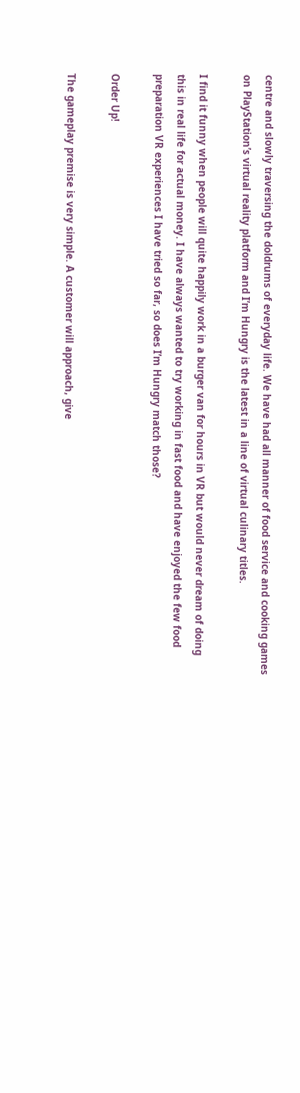centre and slowly traversing the doldrums of everyday life. We have had all manner of food service and cooking games on PlayStation’s virtual reality platform and I’m Hungry is the latest in a line of virtual culinary titles.

I find it funny when people will quite happily work in a burger van for hours in VR but would never dream of doing this in real life for actual money. I have always wanted to try working in fast food and have enjoyed the few food preparation VR experiences I have tried so far, so does I’m Hungry match those?

Order Up!

The gameplay premise is very simple. A customer will approach, give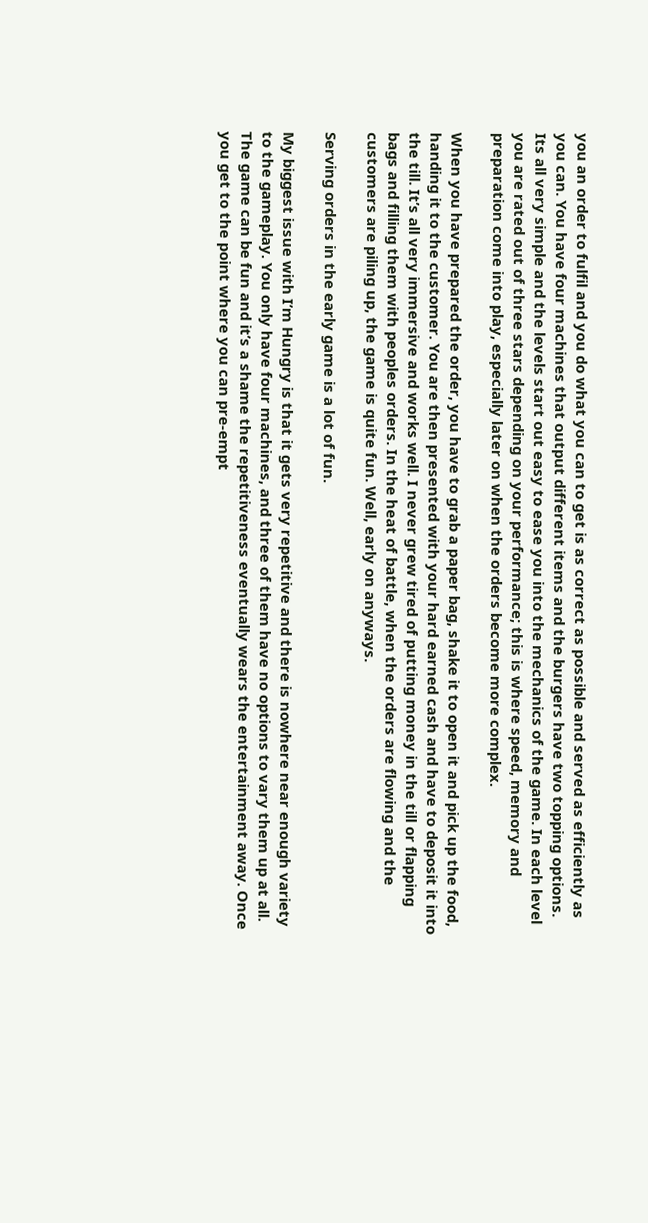you an order to fulfil and you do what you can to get is as correct as possible and served as efficiently as you can. You have four machines that output different items and the burgers have two topping options. Its all very simple and the levels start out easy to ease you into the mechanics of the game. In each level you are rated out of three stars depending on your performance; this is where speed, memory and preparation come into play, especially later on when the orders become more complex.

When you have prepared the order, you have to grab a paper bag, shake it to open it and pick up the food, handing it to the customer. You are then presented with your hard earned cash and have to deposit it into the till. It’s all very immersive and works well. I never grew tired of putting money in the till or flapping bags and filling them with peoples orders. In the heat of battle, when the orders are flowing and the customers are piling up, the game is quite fun. Well, early on anyways.

Serving orders in the early game is a lot of fun.

My biggest issue with I’m Hungry is that it gets very repetitive and there is nowhere near enough variety to the gameplay. You only have four machines, and three of them have no options to vary them up at all. The game can be fun and it’s a shame the repetitiveness eventually wears the entertainment away. Once you get to the point where you can pre-empt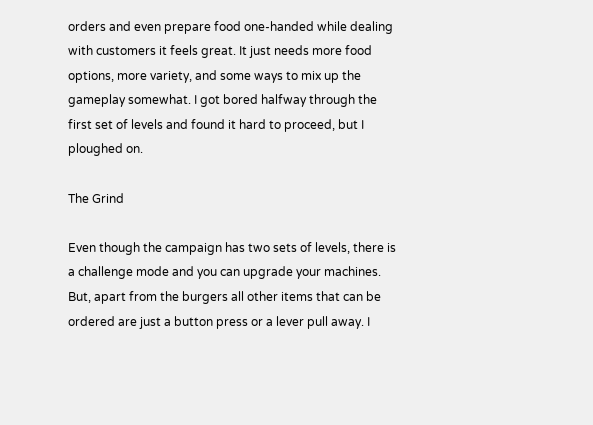orders and even prepare food one-handed while dealing with customers it feels great. It just needs more food options, more variety, and some ways to mix up the gameplay somewhat. I got bored halfway through the first set of levels and found it hard to proceed, but I ploughed on.

The Grind

Even though the campaign has two sets of levels, there is a challenge mode and you can upgrade your machines. But, apart from the burgers all other items that can be ordered are just a button press or a lever pull away. I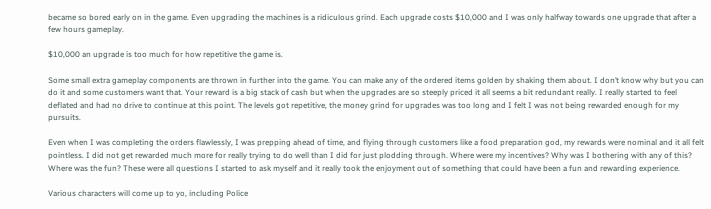became so bored early on in the game. Even upgrading the machines is a ridiculous grind. Each upgrade costs $10,000 and I was only halfway towards one upgrade that after a few hours gameplay.

$10,000 an upgrade is too much for how repetitive the game is.

Some small extra gameplay components are thrown in further into the game. You can make any of the ordered items golden by shaking them about. I don’t know why but you can do it and some customers want that. Your reward is a big stack of cash but when the upgrades are so steeply priced it all seems a bit redundant really. I really started to feel deflated and had no drive to continue at this point. The levels got repetitive, the money grind for upgrades was too long and I felt I was not being rewarded enough for my pursuits.

Even when I was completing the orders flawlessly, I was prepping ahead of time, and flying through customers like a food preparation god, my rewards were nominal and it all felt pointless. I did not get rewarded much more for really trying to do well than I did for just plodding through. Where were my incentives? Why was I bothering with any of this? Where was the fun? These were all questions I started to ask myself and it really took the enjoyment out of something that could have been a fun and rewarding experience.

Various characters will come up to yo, including Police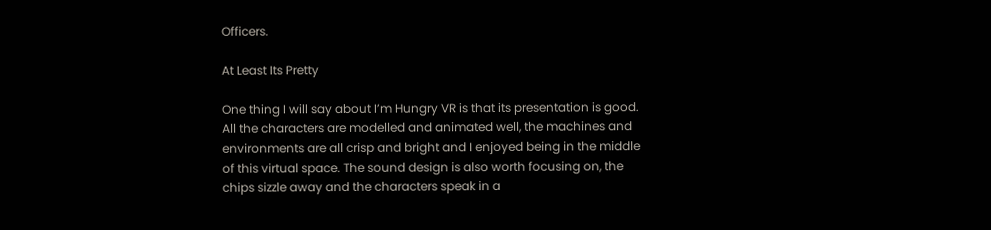Officers.

At Least Its Pretty

One thing I will say about I’m Hungry VR is that its presentation is good. All the characters are modelled and animated well, the machines and environments are all crisp and bright and I enjoyed being in the middle of this virtual space. The sound design is also worth focusing on, the chips sizzle away and the characters speak in a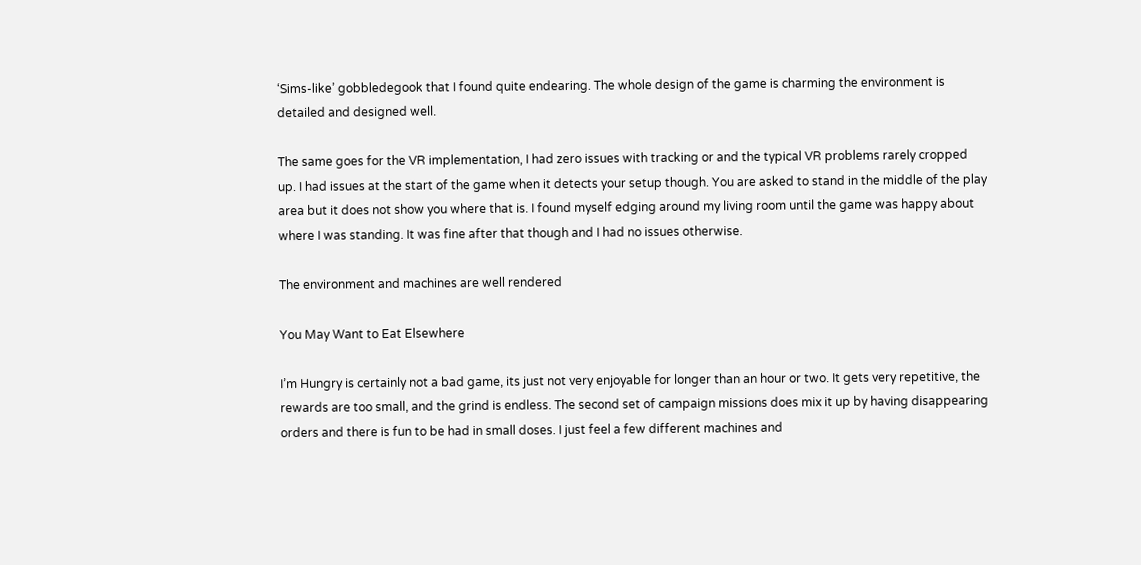‘Sims-like’ gobbledegook that I found quite endearing. The whole design of the game is charming the environment is detailed and designed well.

The same goes for the VR implementation, I had zero issues with tracking or and the typical VR problems rarely cropped up. I had issues at the start of the game when it detects your setup though. You are asked to stand in the middle of the play area but it does not show you where that is. I found myself edging around my living room until the game was happy about where I was standing. It was fine after that though and I had no issues otherwise.

The environment and machines are well rendered

You May Want to Eat Elsewhere

I’m Hungry is certainly not a bad game, its just not very enjoyable for longer than an hour or two. It gets very repetitive, the rewards are too small, and the grind is endless. The second set of campaign missions does mix it up by having disappearing orders and there is fun to be had in small doses. I just feel a few different machines and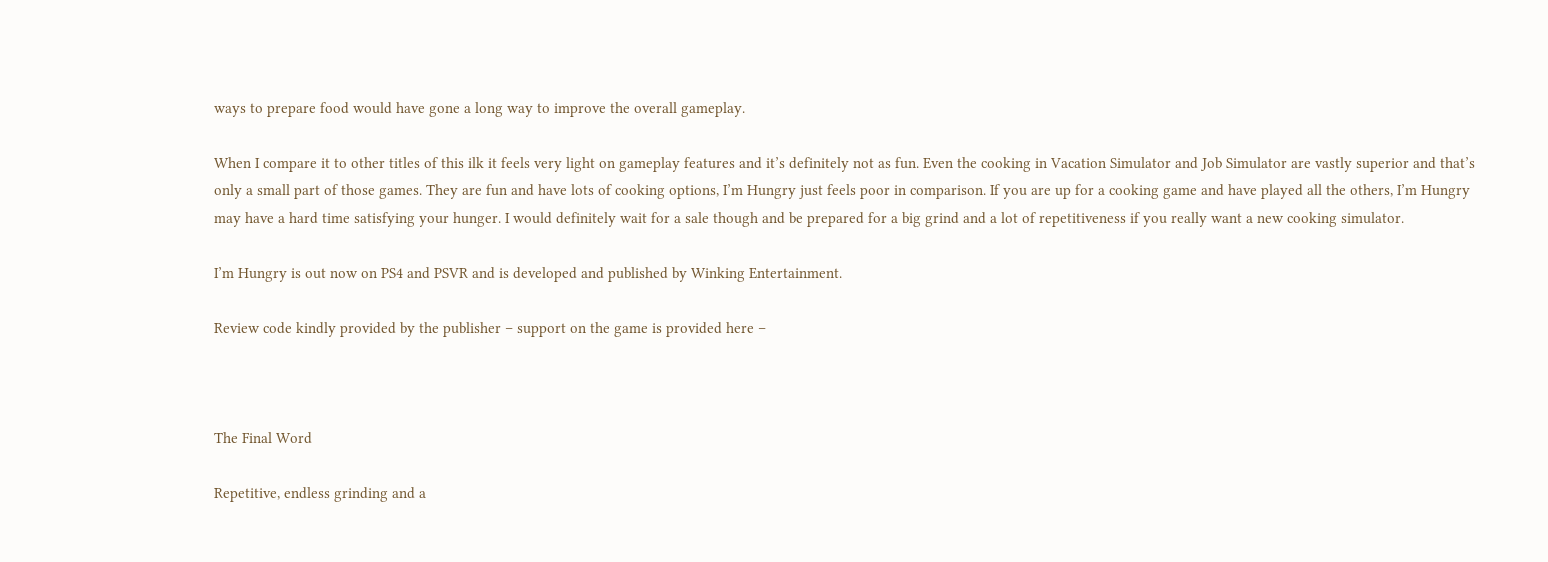ways to prepare food would have gone a long way to improve the overall gameplay.

When I compare it to other titles of this ilk it feels very light on gameplay features and it’s definitely not as fun. Even the cooking in Vacation Simulator and Job Simulator are vastly superior and that’s only a small part of those games. They are fun and have lots of cooking options, I’m Hungry just feels poor in comparison. If you are up for a cooking game and have played all the others, I’m Hungry may have a hard time satisfying your hunger. I would definitely wait for a sale though and be prepared for a big grind and a lot of repetitiveness if you really want a new cooking simulator.

I’m Hungry is out now on PS4 and PSVR and is developed and published by Winking Entertainment.

Review code kindly provided by the publisher – support on the game is provided here –



The Final Word

Repetitive, endless grinding and a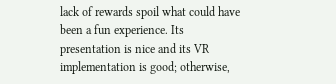lack of rewards spoil what could have been a fun experience. Its presentation is nice and its VR implementation is good; otherwise,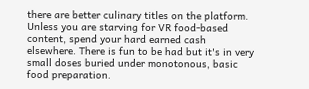there are better culinary titles on the platform. Unless you are starving for VR food-based content, spend your hard earned cash elsewhere. There is fun to be had but it's in very small doses buried under monotonous, basic food preparation.